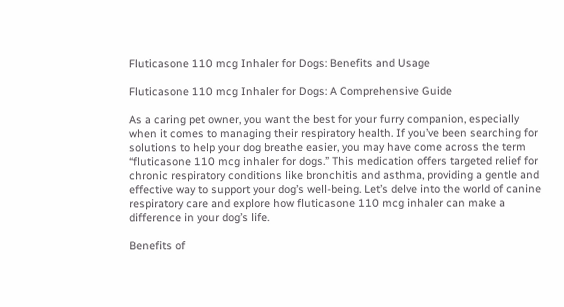Fluticasone 110 mcg Inhaler for Dogs: Benefits and Usage

Fluticasone 110 mcg Inhaler for Dogs: A Comprehensive Guide

As a caring pet owner, you want the best for your furry companion, especially when it comes to managing their respiratory health. If you’ve been searching for solutions to help your dog breathe easier, you may have come across the term “fluticasone 110 mcg inhaler for dogs.” This medication offers targeted relief for chronic respiratory conditions like bronchitis and asthma, providing a gentle and effective way to support your dog’s well-being. Let’s delve into the world of canine respiratory care and explore how fluticasone 110 mcg inhaler can make a difference in your dog’s life.

Benefits of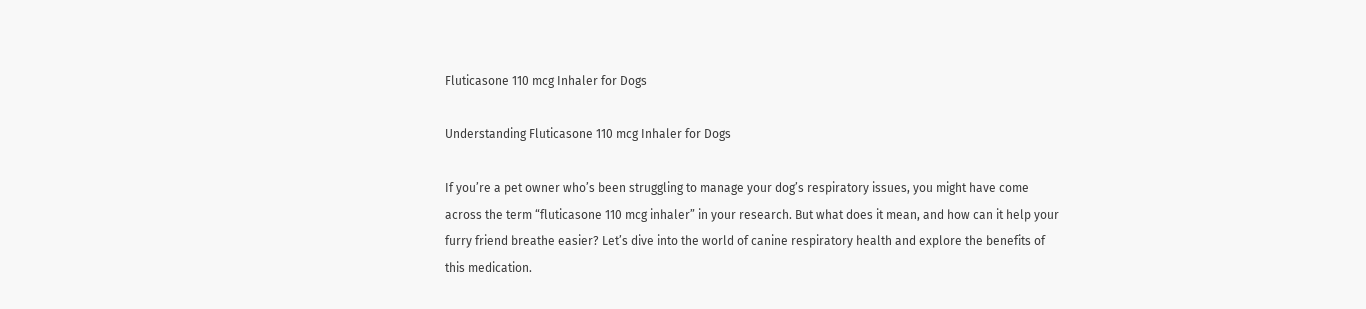Fluticasone 110 mcg Inhaler for Dogs

Understanding Fluticasone 110 mcg Inhaler for Dogs

If you’re a pet owner who’s been struggling to manage your dog’s respiratory issues, you might have come across the term “fluticasone 110 mcg inhaler” in your research. But what does it mean, and how can it help your furry friend breathe easier? Let’s dive into the world of canine respiratory health and explore the benefits of this medication.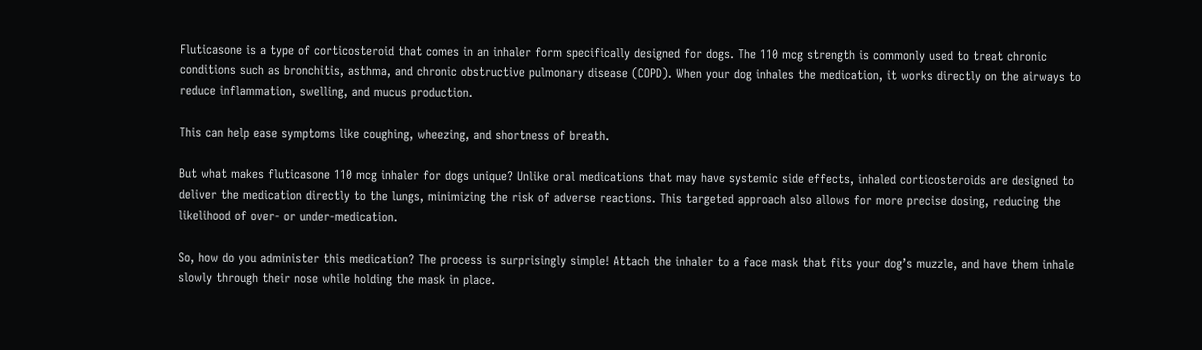Fluticasone is a type of corticosteroid that comes in an inhaler form specifically designed for dogs. The 110 mcg strength is commonly used to treat chronic conditions such as bronchitis, asthma, and chronic obstructive pulmonary disease (COPD). When your dog inhales the medication, it works directly on the airways to reduce inflammation, swelling, and mucus production.

This can help ease symptoms like coughing, wheezing, and shortness of breath.

But what makes fluticasone 110 mcg inhaler for dogs unique? Unlike oral medications that may have systemic side effects, inhaled corticosteroids are designed to deliver the medication directly to the lungs, minimizing the risk of adverse reactions. This targeted approach also allows for more precise dosing, reducing the likelihood of over- or under-medication.

So, how do you administer this medication? The process is surprisingly simple! Attach the inhaler to a face mask that fits your dog’s muzzle, and have them inhale slowly through their nose while holding the mask in place.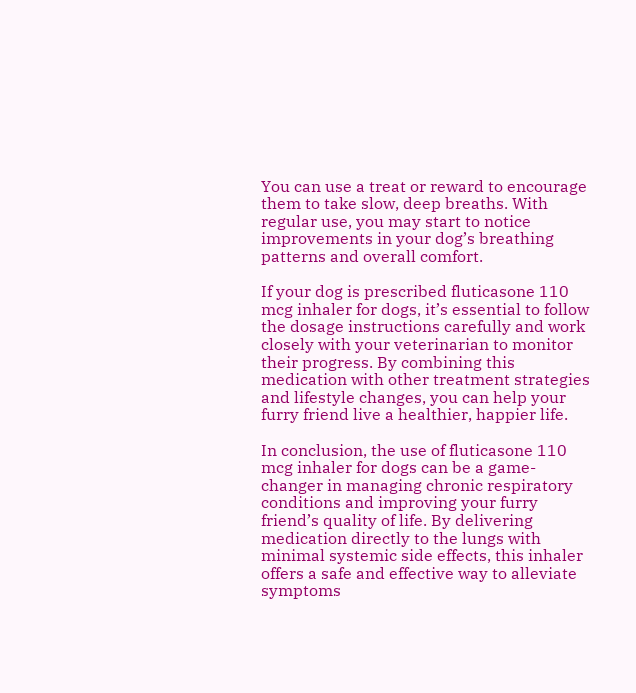You can use a treat or reward to encourage them to take slow, deep breaths. With regular use, you may start to notice improvements in your dog’s breathing patterns and overall comfort.

If your dog is prescribed fluticasone 110 mcg inhaler for dogs, it’s essential to follow the dosage instructions carefully and work closely with your veterinarian to monitor their progress. By combining this medication with other treatment strategies and lifestyle changes, you can help your furry friend live a healthier, happier life.

In conclusion, the use of fluticasone 110 mcg inhaler for dogs can be a game-changer in managing chronic respiratory conditions and improving your furry friend’s quality of life. By delivering medication directly to the lungs with minimal systemic side effects, this inhaler offers a safe and effective way to alleviate symptoms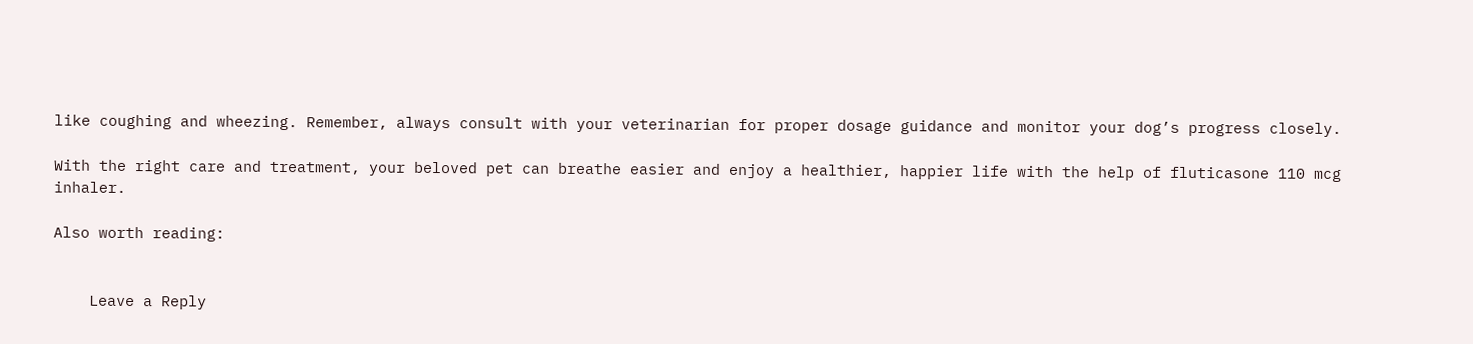like coughing and wheezing. Remember, always consult with your veterinarian for proper dosage guidance and monitor your dog’s progress closely.

With the right care and treatment, your beloved pet can breathe easier and enjoy a healthier, happier life with the help of fluticasone 110 mcg inhaler.

Also worth reading:


    Leave a Reply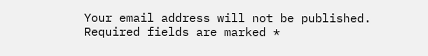Your email address will not be published. Required fields are marked *